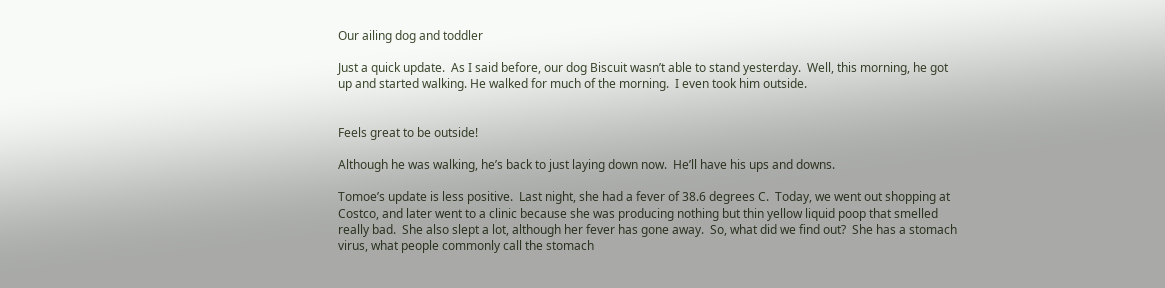Our ailing dog and toddler

Just a quick update.  As I said before, our dog Biscuit wasn’t able to stand yesterday.  Well, this morning, he got up and started walking. He walked for much of the morning.  I even took him outside.


Feels great to be outside!

Although he was walking, he’s back to just laying down now.  He’ll have his ups and downs.

Tomoe’s update is less positive.  Last night, she had a fever of 38.6 degrees C.  Today, we went out shopping at Costco, and later went to a clinic because she was producing nothing but thin yellow liquid poop that smelled really bad.  She also slept a lot, although her fever has gone away.  So, what did we find out?  She has a stomach virus, what people commonly call the stomach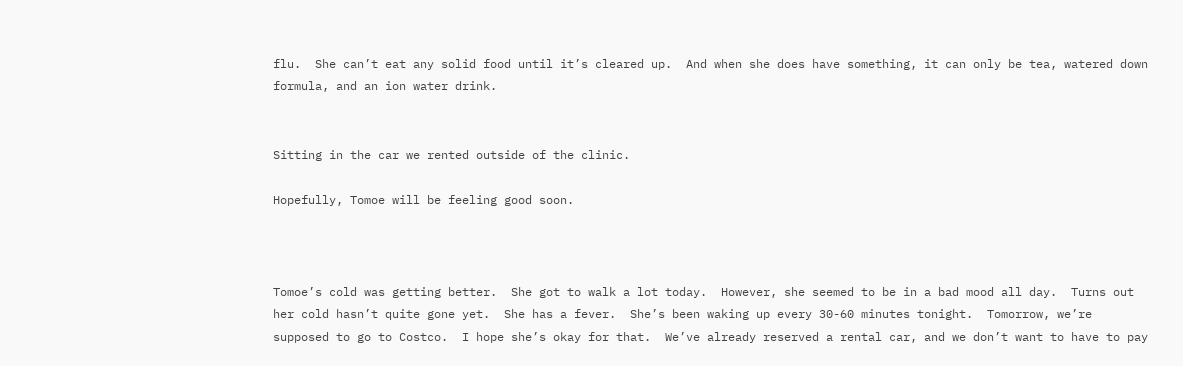flu.  She can’t eat any solid food until it’s cleared up.  And when she does have something, it can only be tea, watered down formula, and an ion water drink.


Sitting in the car we rented outside of the clinic.

Hopefully, Tomoe will be feeling good soon.



Tomoe’s cold was getting better.  She got to walk a lot today.  However, she seemed to be in a bad mood all day.  Turns out her cold hasn’t quite gone yet.  She has a fever.  She’s been waking up every 30-60 minutes tonight.  Tomorrow, we’re supposed to go to Costco.  I hope she’s okay for that.  We’ve already reserved a rental car, and we don’t want to have to pay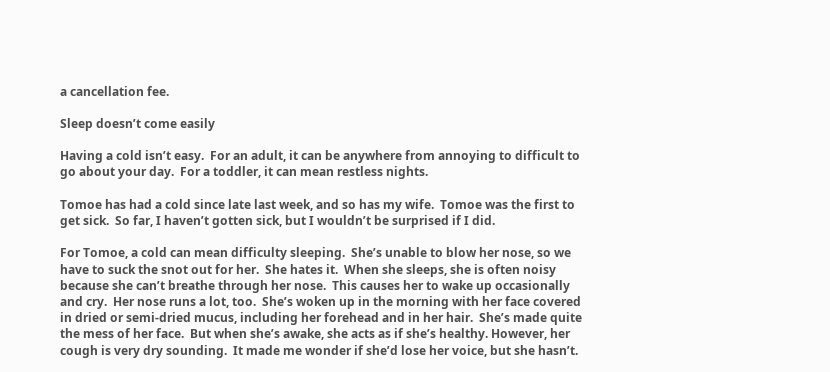a cancellation fee.

Sleep doesn’t come easily

Having a cold isn’t easy.  For an adult, it can be anywhere from annoying to difficult to go about your day.  For a toddler, it can mean restless nights.

Tomoe has had a cold since late last week, and so has my wife.  Tomoe was the first to get sick.  So far, I haven’t gotten sick, but I wouldn’t be surprised if I did.

For Tomoe, a cold can mean difficulty sleeping.  She’s unable to blow her nose, so we have to suck the snot out for her.  She hates it.  When she sleeps, she is often noisy because she can’t breathe through her nose.  This causes her to wake up occasionally and cry.  Her nose runs a lot, too.  She’s woken up in the morning with her face covered in dried or semi-dried mucus, including her forehead and in her hair.  She’s made quite the mess of her face.  But when she’s awake, she acts as if she’s healthy. However, her cough is very dry sounding.  It made me wonder if she’d lose her voice, but she hasn’t.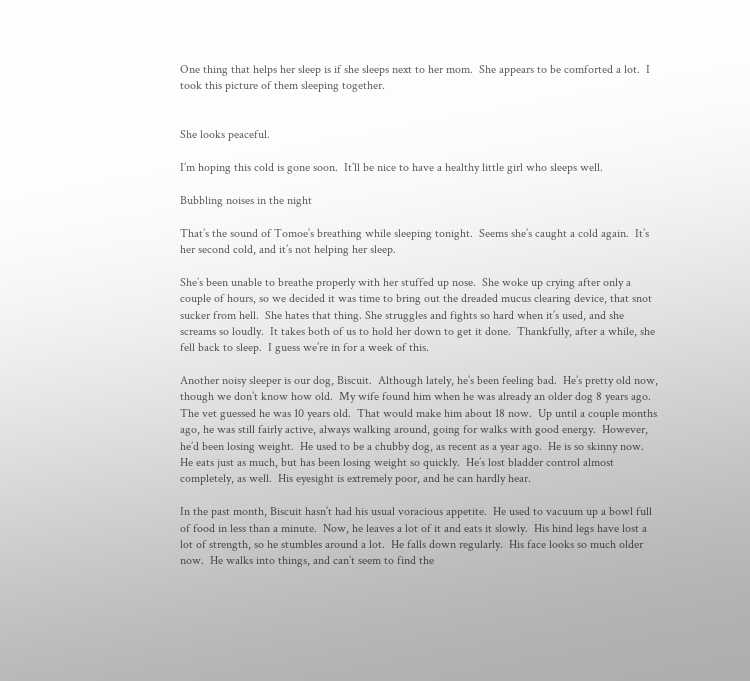One thing that helps her sleep is if she sleeps next to her mom.  She appears to be comforted a lot.  I took this picture of them sleeping together.


She looks peaceful.

I’m hoping this cold is gone soon.  It’ll be nice to have a healthy little girl who sleeps well.

Bubbling noises in the night

That’s the sound of Tomoe’s breathing while sleeping tonight.  Seems she’s caught a cold again.  It’s her second cold, and it’s not helping her sleep.

She’s been unable to breathe properly with her stuffed up nose.  She woke up crying after only a couple of hours, so we decided it was time to bring out the dreaded mucus clearing device, that snot sucker from hell.  She hates that thing. She struggles and fights so hard when it’s used, and she screams so loudly.  It takes both of us to hold her down to get it done.  Thankfully, after a while, she fell back to sleep.  I guess we’re in for a week of this.

Another noisy sleeper is our dog, Biscuit.  Although lately, he’s been feeling bad.  He’s pretty old now, though we don’t know how old.  My wife found him when he was already an older dog 8 years ago.  The vet guessed he was 10 years old.  That would make him about 18 now.  Up until a couple months ago, he was still fairly active, always walking around, going for walks with good energy.  However, he’d been losing weight.  He used to be a chubby dog, as recent as a year ago.  He is so skinny now.  He eats just as much, but has been losing weight so quickly.  He’s lost bladder control almost completely, as well.  His eyesight is extremely poor, and he can hardly hear.

In the past month, Biscuit hasn’t had his usual voracious appetite.  He used to vacuum up a bowl full of food in less than a minute.  Now, he leaves a lot of it and eats it slowly.  His hind legs have lost a lot of strength, so he stumbles around a lot.  He falls down regularly.  His face looks so much older now.  He walks into things, and can’t seem to find the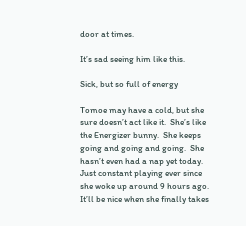door at times.

It’s sad seeing him like this.

Sick, but so full of energy

Tomoe may have a cold, but she sure doesn’t act like it.  She’s like the Energizer bunny.  She keeps going and going and going.  She hasn’t even had a nap yet today.  Just constant playing ever since she woke up around 9 hours ago.  It’ll be nice when she finally takes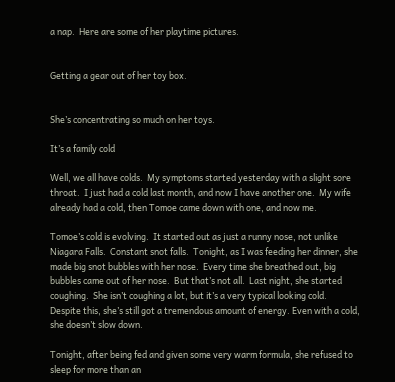a nap.  Here are some of her playtime pictures.


Getting a gear out of her toy box.


She’s concentrating so much on her toys.

It’s a family cold

Well, we all have colds.  My symptoms started yesterday with a slight sore throat.  I just had a cold last month, and now I have another one.  My wife already had a cold, then Tomoe came down with one, and now me.

Tomoe’s cold is evolving.  It started out as just a runny nose, not unlike Niagara Falls.  Constant snot falls.  Tonight, as I was feeding her dinner, she made big snot bubbles with her nose.  Every time she breathed out, big bubbles came out of her nose.  But that’s not all.  Last night, she started coughing.  She isn’t coughing a lot, but it’s a very typical looking cold.  Despite this, she’s still got a tremendous amount of energy. Even with a cold, she doesn’t slow down.

Tonight, after being fed and given some very warm formula, she refused to sleep for more than an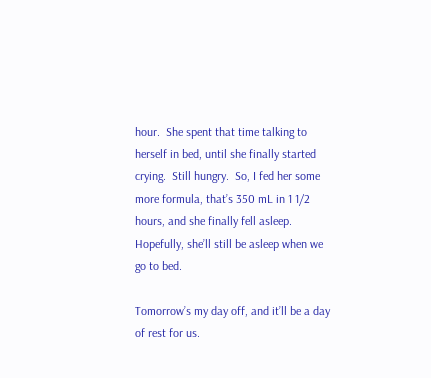hour.  She spent that time talking to herself in bed, until she finally started crying.  Still hungry.  So, I fed her some more formula, that’s 350 mL in 1 1/2 hours, and she finally fell asleep.  Hopefully, she’ll still be asleep when we go to bed.

Tomorrow’s my day off, and it’ll be a day of rest for us.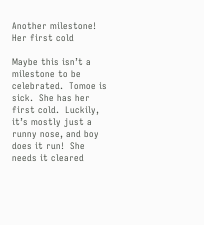Another milestone! Her first cold

Maybe this isn’t a milestone to be celebrated.  Tomoe is sick.  She has her first cold.  Luckily, it’s mostly just a runny nose, and boy does it run!  She needs it cleared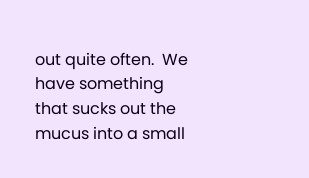out quite often.  We have something that sucks out the mucus into a small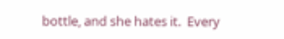bottle, and she hates it.  Every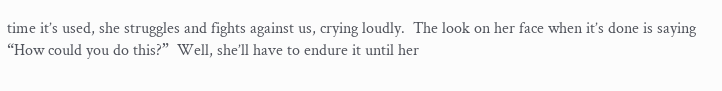time it’s used, she struggles and fights against us, crying loudly.  The look on her face when it’s done is saying “How could you do this?”  Well, she’ll have to endure it until her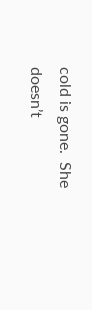cold is gone.  She doesn’t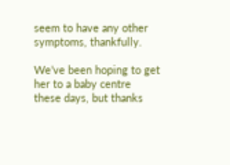seem to have any other symptoms, thankfully.

We’ve been hoping to get her to a baby centre these days, but thanks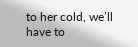to her cold, we’ll have to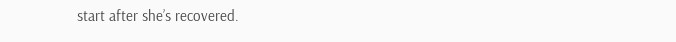start after she’s recovered.